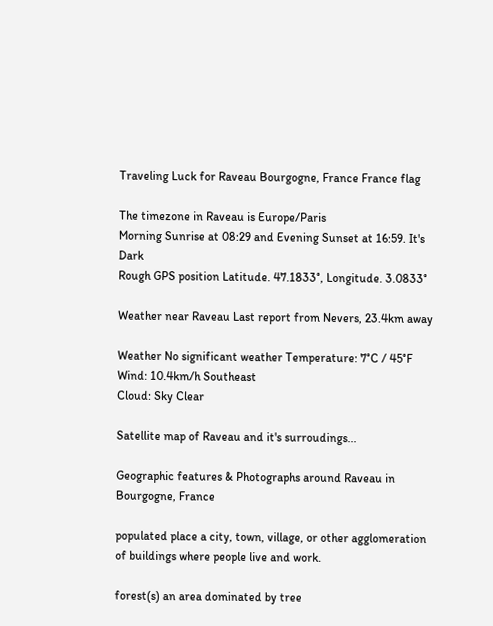Traveling Luck for Raveau Bourgogne, France France flag

The timezone in Raveau is Europe/Paris
Morning Sunrise at 08:29 and Evening Sunset at 16:59. It's Dark
Rough GPS position Latitude. 47.1833°, Longitude. 3.0833°

Weather near Raveau Last report from Nevers, 23.4km away

Weather No significant weather Temperature: 7°C / 45°F
Wind: 10.4km/h Southeast
Cloud: Sky Clear

Satellite map of Raveau and it's surroudings...

Geographic features & Photographs around Raveau in Bourgogne, France

populated place a city, town, village, or other agglomeration of buildings where people live and work.

forest(s) an area dominated by tree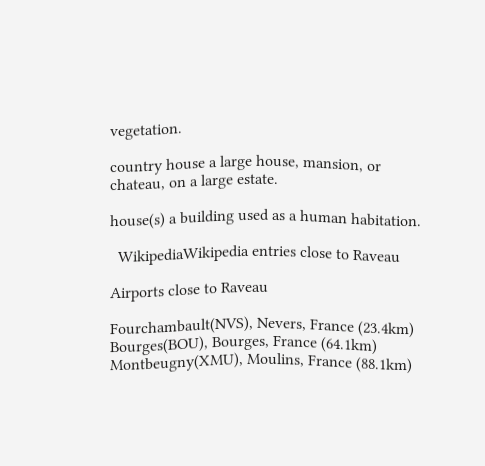vegetation.

country house a large house, mansion, or chateau, on a large estate.

house(s) a building used as a human habitation.

  WikipediaWikipedia entries close to Raveau

Airports close to Raveau

Fourchambault(NVS), Nevers, France (23.4km)
Bourges(BOU), Bourges, France (64.1km)
Montbeugny(XMU), Moulins, France (88.1km)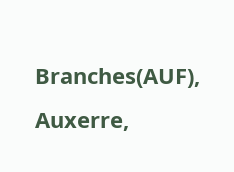Branches(AUF), Auxerre,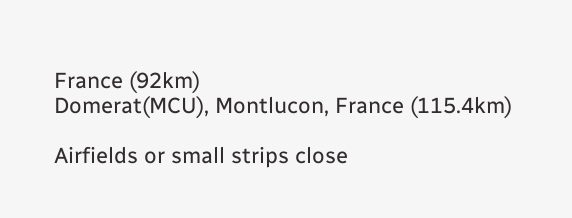France (92km)
Domerat(MCU), Montlucon, France (115.4km)

Airfields or small strips close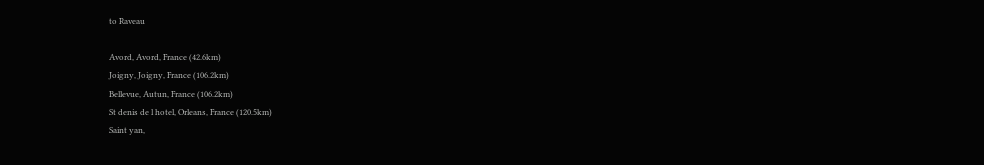to Raveau

Avord, Avord, France (42.6km)
Joigny, Joigny, France (106.2km)
Bellevue, Autun, France (106.2km)
St denis de l hotel, Orleans, France (120.5km)
Saint yan,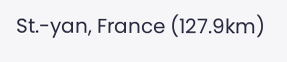St.-yan, France (127.9km)